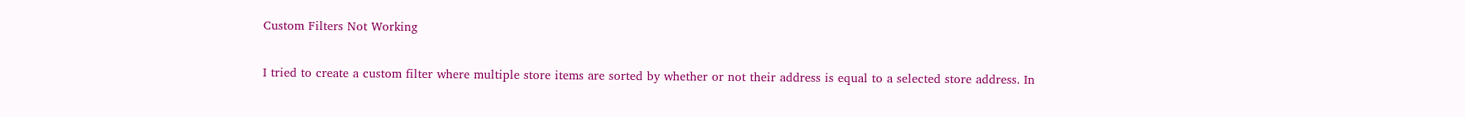Custom Filters Not Working

I tried to create a custom filter where multiple store items are sorted by whether or not their address is equal to a selected store address. In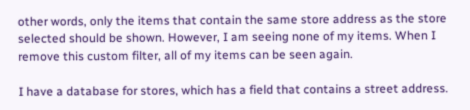other words, only the items that contain the same store address as the store selected should be shown. However, I am seeing none of my items. When I remove this custom filter, all of my items can be seen again.

I have a database for stores, which has a field that contains a street address.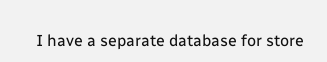I have a separate database for store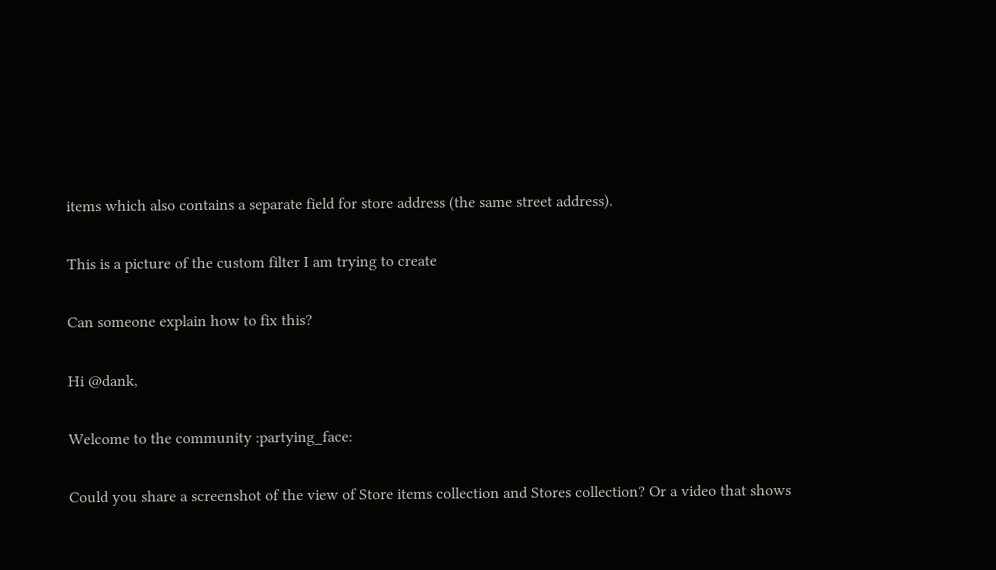items which also contains a separate field for store address (the same street address).

This is a picture of the custom filter I am trying to create

Can someone explain how to fix this?

Hi @dank,

Welcome to the community :partying_face:

Could you share a screenshot of the view of Store items collection and Stores collection? Or a video that shows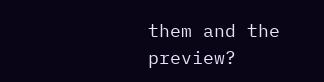them and the preview?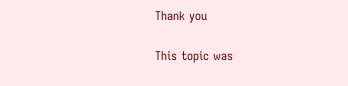Thank you

This topic was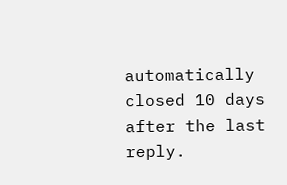automatically closed 10 days after the last reply.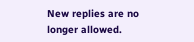New replies are no longer allowed.